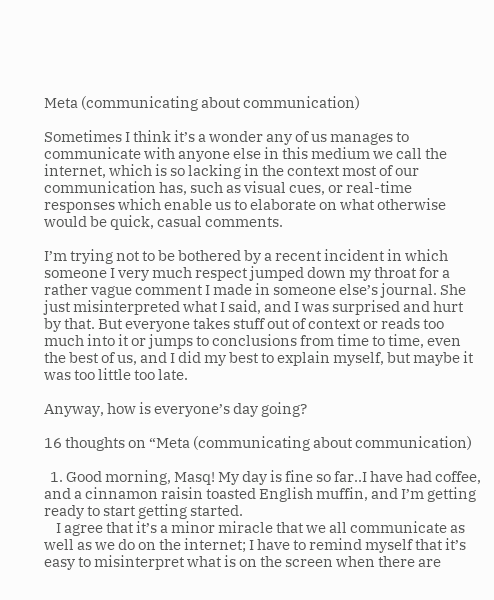Meta (communicating about communication)

Sometimes I think it’s a wonder any of us manages to communicate with anyone else in this medium we call the internet, which is so lacking in the context most of our communication has, such as visual cues, or real-time responses which enable us to elaborate on what otherwise would be quick, casual comments.

I’m trying not to be bothered by a recent incident in which someone I very much respect jumped down my throat for a rather vague comment I made in someone else’s journal. She just misinterpreted what I said, and I was surprised and hurt by that. But everyone takes stuff out of context or reads too much into it or jumps to conclusions from time to time, even the best of us, and I did my best to explain myself, but maybe it was too little too late.

Anyway, how is everyone’s day going?

16 thoughts on “Meta (communicating about communication)

  1. Good morning, Masq! My day is fine so far..I have had coffee, and a cinnamon raisin toasted English muffin, and I’m getting ready to start getting started.
    I agree that it’s a minor miracle that we all communicate as well as we do on the internet; I have to remind myself that it’s easy to misinterpret what is on the screen when there are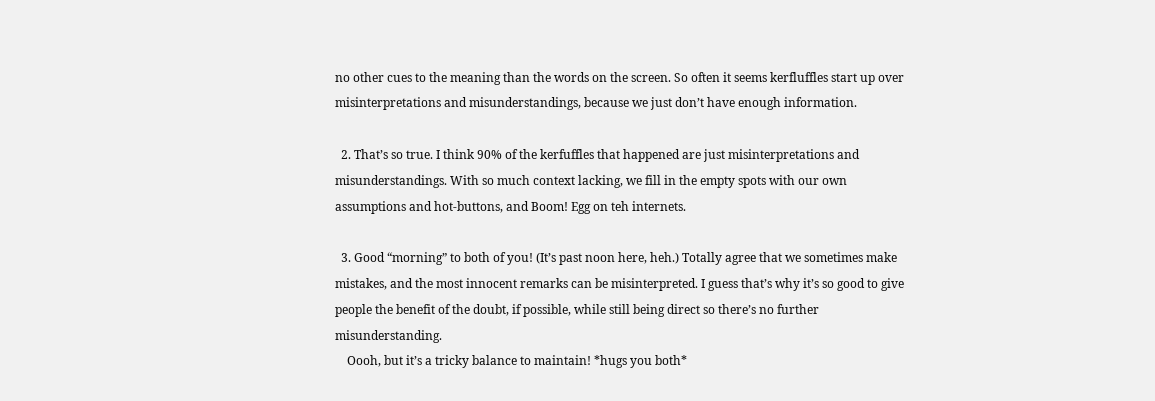no other cues to the meaning than the words on the screen. So often it seems kerfluffles start up over misinterpretations and misunderstandings, because we just don’t have enough information.

  2. That’s so true. I think 90% of the kerfuffles that happened are just misinterpretations and misunderstandings. With so much context lacking, we fill in the empty spots with our own assumptions and hot-buttons, and Boom! Egg on teh internets.

  3. Good “morning” to both of you! (It’s past noon here, heh.) Totally agree that we sometimes make mistakes, and the most innocent remarks can be misinterpreted. I guess that’s why it’s so good to give people the benefit of the doubt, if possible, while still being direct so there’s no further misunderstanding.
    Oooh, but it’s a tricky balance to maintain! *hugs you both*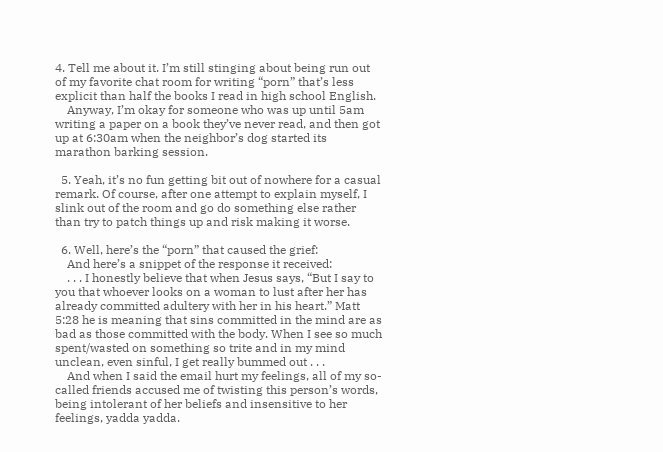4. Tell me about it. I’m still stinging about being run out of my favorite chat room for writing “porn” that’s less explicit than half the books I read in high school English.
    Anyway, I’m okay for someone who was up until 5am writing a paper on a book they’ve never read, and then got up at 6:30am when the neighbor’s dog started its marathon barking session.

  5. Yeah, it’s no fun getting bit out of nowhere for a casual remark. Of course, after one attempt to explain myself, I slink out of the room and go do something else rather than try to patch things up and risk making it worse.

  6. Well, here’s the “porn” that caused the grief:
    And here’s a snippet of the response it received:
    . . . I honestly believe that when Jesus says, “But I say to you that whoever looks on a woman to lust after her has already committed adultery with her in his heart.” Matt 5:28 he is meaning that sins committed in the mind are as bad as those committed with the body. When I see so much spent/wasted on something so trite and in my mind unclean, even sinful, I get really bummed out . . .
    And when I said the email hurt my feelings, all of my so-called friends accused me of twisting this person’s words, being intolerant of her beliefs and insensitive to her feelings, yadda yadda.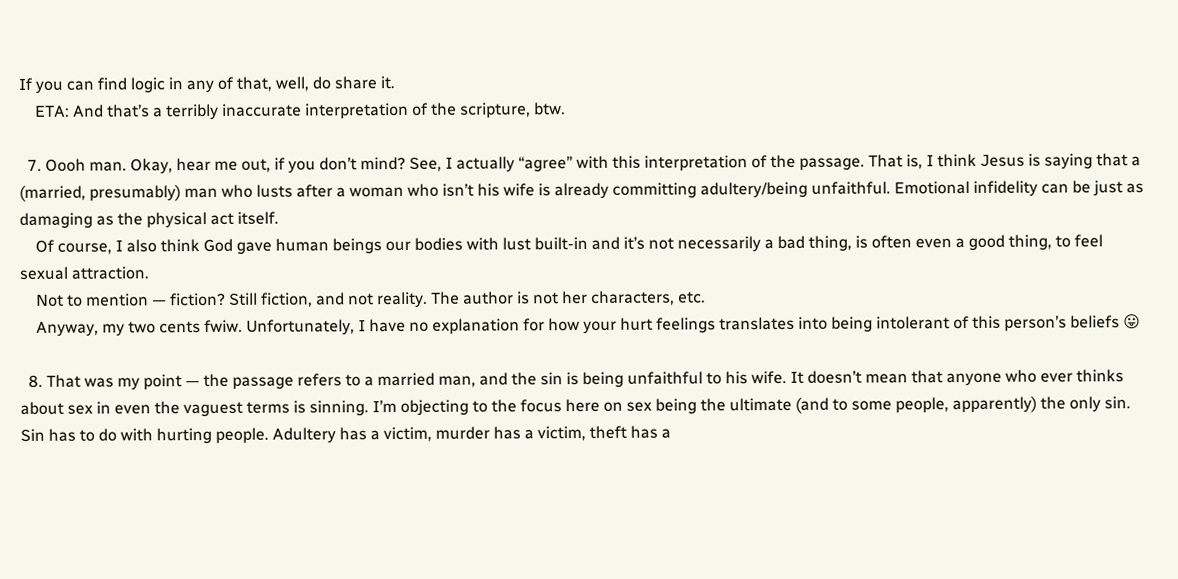If you can find logic in any of that, well, do share it.
    ETA: And that’s a terribly inaccurate interpretation of the scripture, btw.

  7. Oooh man. Okay, hear me out, if you don’t mind? See, I actually “agree” with this interpretation of the passage. That is, I think Jesus is saying that a (married, presumably) man who lusts after a woman who isn’t his wife is already committing adultery/being unfaithful. Emotional infidelity can be just as damaging as the physical act itself.
    Of course, I also think God gave human beings our bodies with lust built-in and it’s not necessarily a bad thing, is often even a good thing, to feel sexual attraction.
    Not to mention — fiction? Still fiction, and not reality. The author is not her characters, etc.
    Anyway, my two cents fwiw. Unfortunately, I have no explanation for how your hurt feelings translates into being intolerant of this person’s beliefs 😛

  8. That was my point — the passage refers to a married man, and the sin is being unfaithful to his wife. It doesn’t mean that anyone who ever thinks about sex in even the vaguest terms is sinning. I’m objecting to the focus here on sex being the ultimate (and to some people, apparently) the only sin. Sin has to do with hurting people. Adultery has a victim, murder has a victim, theft has a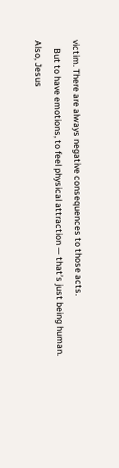victim. There are always negative consequences to those acts.
    But to have emotions, to feel physical attraction — that’s just being human. Also, Jesus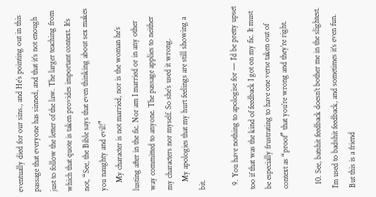eventually died for our sins., and He’s pointing out in this passage that everyone has sinned, and that it’s not enough just to follow the letter of the law. The larger teaching from which that quote is taken provides important context. It’s not, “See, the Bible says that even thinking about sex makes you naughty and evil!”
    My character is not married, nor is the woman he’s lusting after in the fic. Nor am I married or in any other way committed to anyone. The passage applies to neither my characters nor myself. So she’s used it wrong.
    My apologies that my hurt feelings are still showing a bit.

  9. You have nothing to apologise for — I’d be pretty upset too if that was the kind of feedback I got on my fic. It must be especially frustrating to have one verse taken out of context as “proof” that you’re wrong and they’re right.

  10. See, batshit feedback doesn’t bother me in the slightest. I’m used to badshit feedback, and sometimes it’s even fun. But this is a friend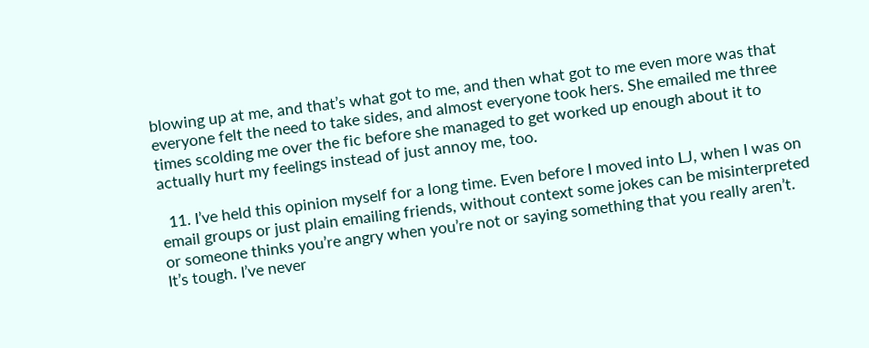blowing up at me, and that’s what got to me, and then what got to me even more was that everyone felt the need to take sides, and almost everyone took hers. She emailed me three times scolding me over the fic before she managed to get worked up enough about it to actually hurt my feelings instead of just annoy me, too.

  11. I’ve held this opinion myself for a long time. Even before I moved into LJ, when I was on email groups or just plain emailing friends, without context some jokes can be misinterpreted or someone thinks you’re angry when you’re not or saying something that you really aren’t. It’s tough. I’ve never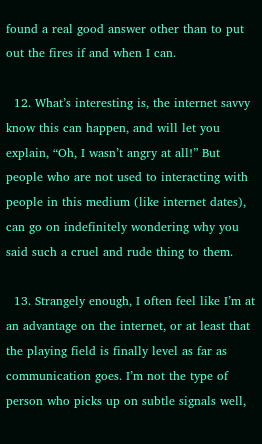found a real good answer other than to put out the fires if and when I can.

  12. What’s interesting is, the internet savvy know this can happen, and will let you explain, “Oh, I wasn’t angry at all!” But people who are not used to interacting with people in this medium (like internet dates), can go on indefinitely wondering why you said such a cruel and rude thing to them.

  13. Strangely enough, I often feel like I’m at an advantage on the internet, or at least that the playing field is finally level as far as communication goes. I’m not the type of person who picks up on subtle signals well,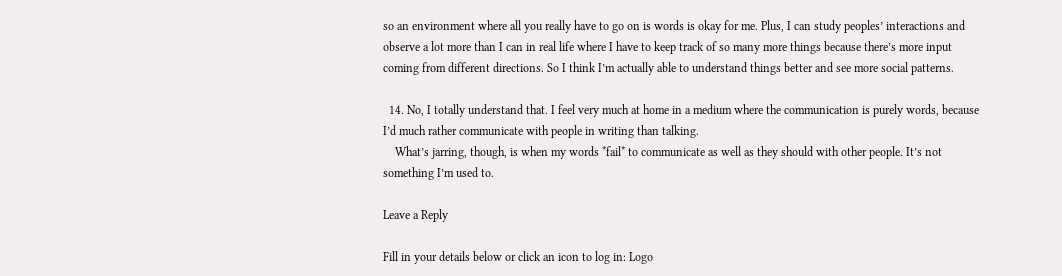so an environment where all you really have to go on is words is okay for me. Plus, I can study peoples’ interactions and observe a lot more than I can in real life where I have to keep track of so many more things because there’s more input coming from different directions. So I think I’m actually able to understand things better and see more social patterns.

  14. No, I totally understand that. I feel very much at home in a medium where the communication is purely words, because I’d much rather communicate with people in writing than talking.
    What’s jarring, though, is when my words *fail* to communicate as well as they should with other people. It’s not something I’m used to.

Leave a Reply

Fill in your details below or click an icon to log in: Logo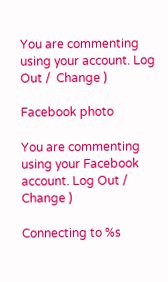You are commenting using your account. Log Out /  Change )

Facebook photo

You are commenting using your Facebook account. Log Out /  Change )

Connecting to %s